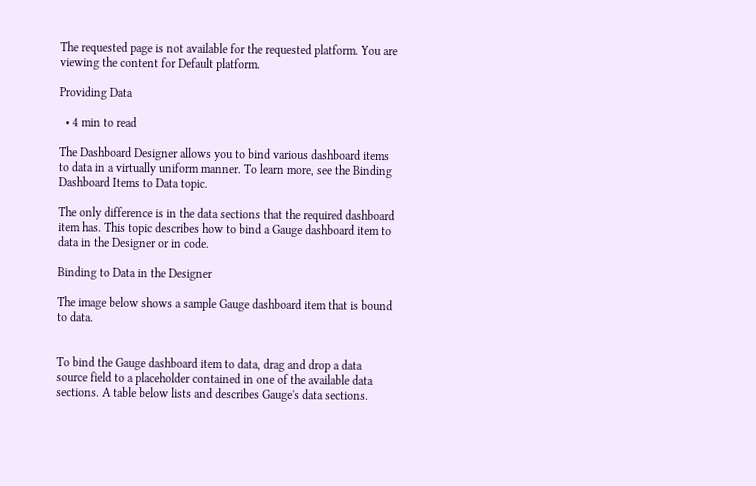The requested page is not available for the requested platform. You are viewing the content for Default platform.

Providing Data

  • 4 min to read

The Dashboard Designer allows you to bind various dashboard items to data in a virtually uniform manner. To learn more, see the Binding Dashboard Items to Data topic.

The only difference is in the data sections that the required dashboard item has. This topic describes how to bind a Gauge dashboard item to data in the Designer or in code.

Binding to Data in the Designer

The image below shows a sample Gauge dashboard item that is bound to data.


To bind the Gauge dashboard item to data, drag and drop a data source field to a placeholder contained in one of the available data sections. A table below lists and describes Gauge's data sections.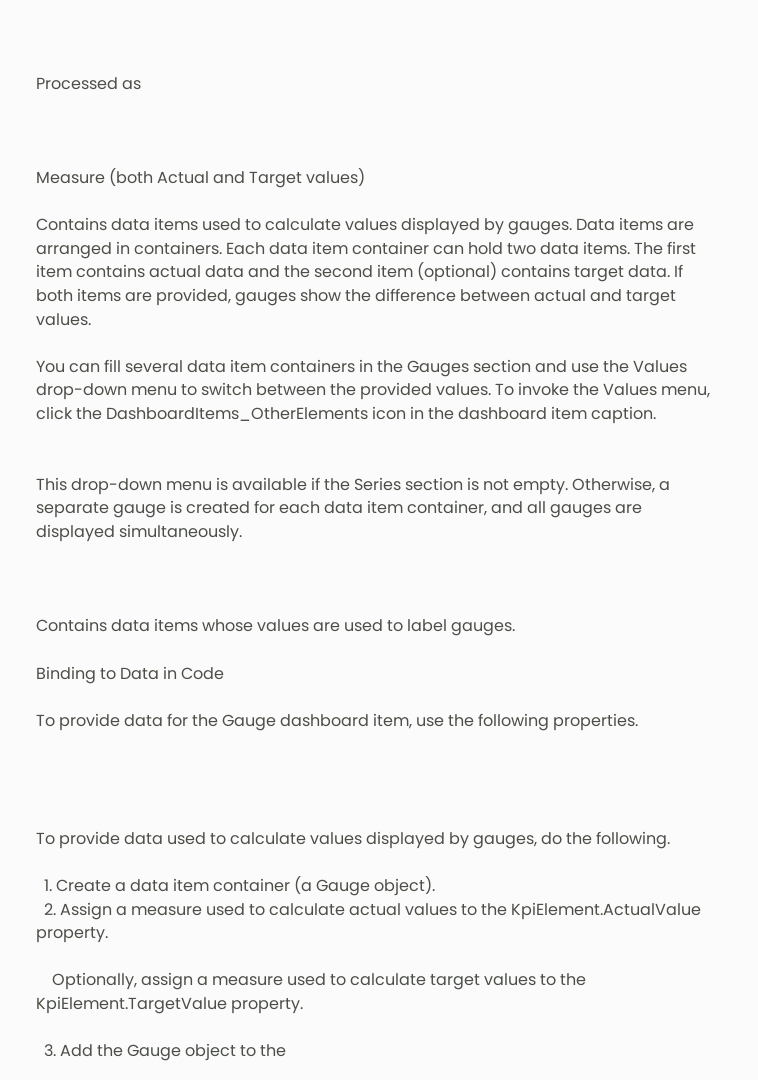Processed as



Measure (both Actual and Target values)

Contains data items used to calculate values displayed by gauges. Data items are arranged in containers. Each data item container can hold two data items. The first item contains actual data and the second item (optional) contains target data. If both items are provided, gauges show the difference between actual and target values.

You can fill several data item containers in the Gauges section and use the Values drop-down menu to switch between the provided values. To invoke the Values menu, click the DashboardItems_OtherElements icon in the dashboard item caption.


This drop-down menu is available if the Series section is not empty. Otherwise, a separate gauge is created for each data item container, and all gauges are displayed simultaneously.



Contains data items whose values are used to label gauges.

Binding to Data in Code

To provide data for the Gauge dashboard item, use the following properties.




To provide data used to calculate values displayed by gauges, do the following.

  1. Create a data item container (a Gauge object).
  2. Assign a measure used to calculate actual values to the KpiElement.ActualValue property.

    Optionally, assign a measure used to calculate target values to the KpiElement.TargetValue property.

  3. Add the Gauge object to the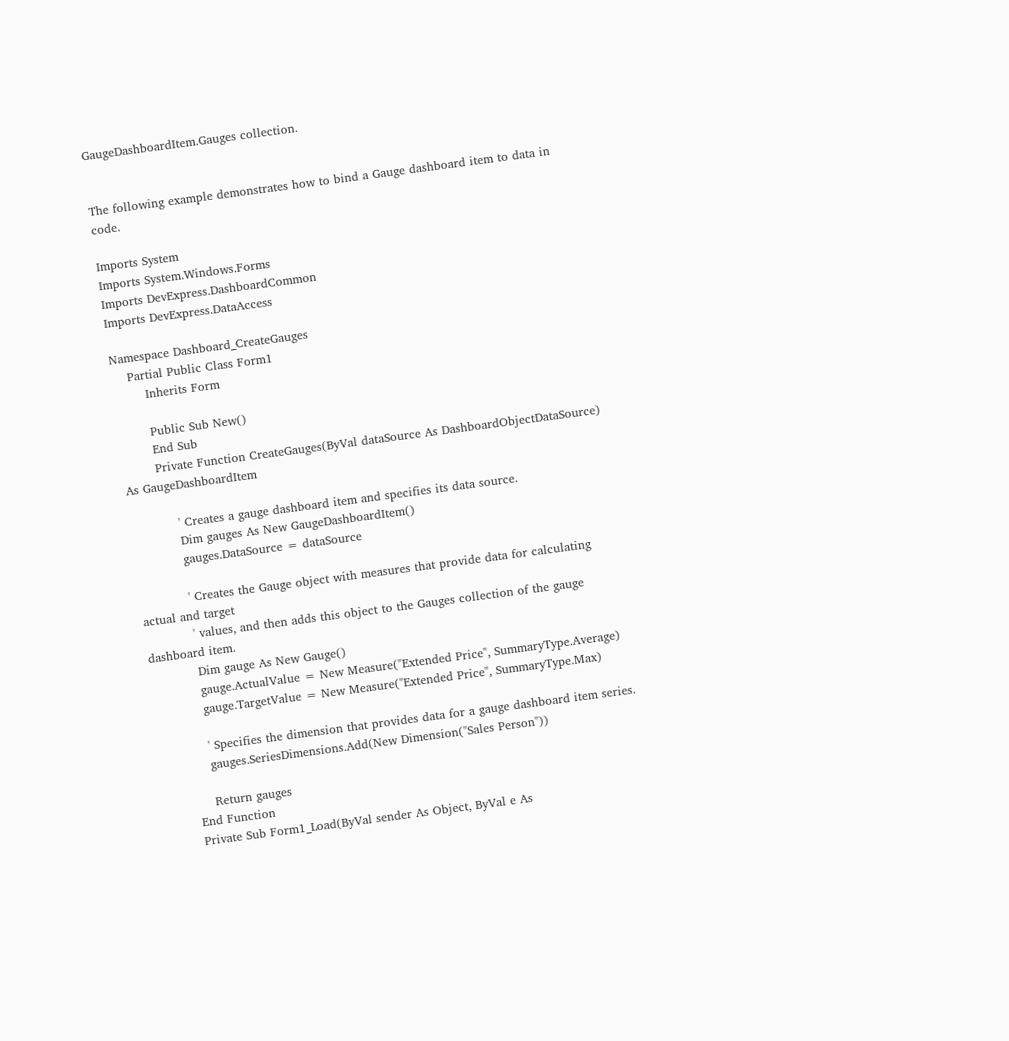GaugeDashboardItem.Gauges collection.


The following example demonstrates how to bind a Gauge dashboard item to data in code.

Imports System
Imports System.Windows.Forms
Imports DevExpress.DashboardCommon
Imports DevExpress.DataAccess

Namespace Dashboard_CreateGauges
    Partial Public Class Form1
        Inherits Form

        Public Sub New()
        End Sub
        Private Function CreateGauges(ByVal dataSource As DashboardObjectDataSource) As GaugeDashboardItem

            ' Creates a gauge dashboard item and specifies its data source.
            Dim gauges As New GaugeDashboardItem()
            gauges.DataSource = dataSource

            ' Creates the Gauge object with measures that provide data for calculating actual and target
            ' values, and then adds this object to the Gauges collection of the gauge dashboard item.
            Dim gauge As New Gauge()
            gauge.ActualValue = New Measure("Extended Price", SummaryType.Average)
            gauge.TargetValue = New Measure("Extended Price", SummaryType.Max)

            ' Specifies the dimension that provides data for a gauge dashboard item series.
            gauges.SeriesDimensions.Add(New Dimension("Sales Person"))

            Return gauges
        End Function
        Private Sub Form1_Load(ByVal sender As Object, ByVal e As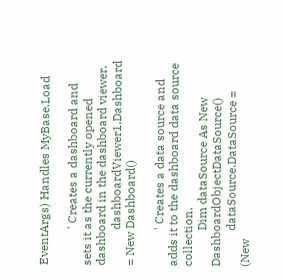EventArgs) Handles MyBase.Load

            ' Creates a dashboard and sets it as the currently opened dashboard in the dashboard viewer.
            dashboardViewer1.Dashboard = New Dashboard()

            ' Creates a data source and adds it to the dashboard data source collection.
            Dim dataSource As New DashboardObjectDataSource()
            dataSource.DataSource = (New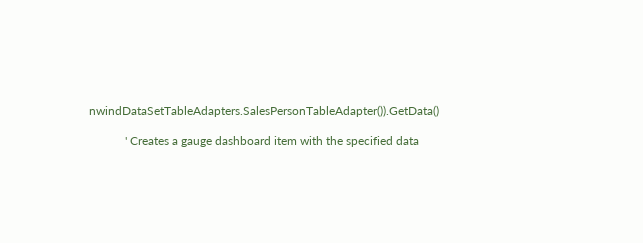nwindDataSetTableAdapters.SalesPersonTableAdapter()).GetData()

            ' Creates a gauge dashboard item with the specified data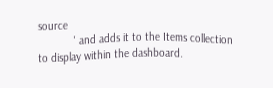source
            ' and adds it to the Items collection to display within the dashboard.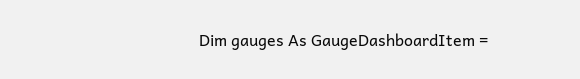Dim gauges As GaugeDashboardItem =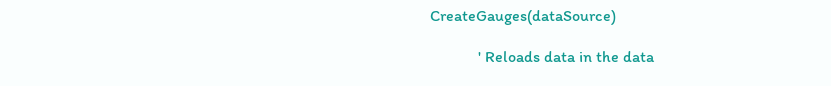CreateGauges(dataSource)

            ' Reloads data in the data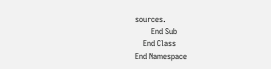sources.
        End Sub
    End Class
End Namespace